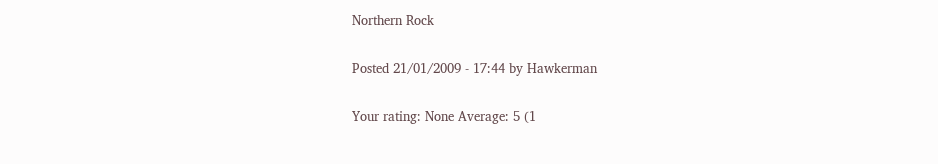Northern Rock

Posted 21/01/2009 - 17:44 by Hawkerman

Your rating: None Average: 5 (1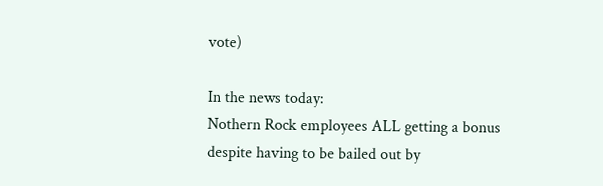vote)

In the news today:
Nothern Rock employees ALL getting a bonus despite having to be bailed out by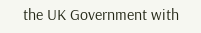the UK Government with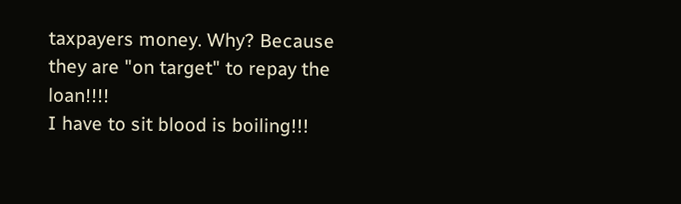taxpayers money. Why? Because they are "on target" to repay the loan!!!!
I have to sit blood is boiling!!!